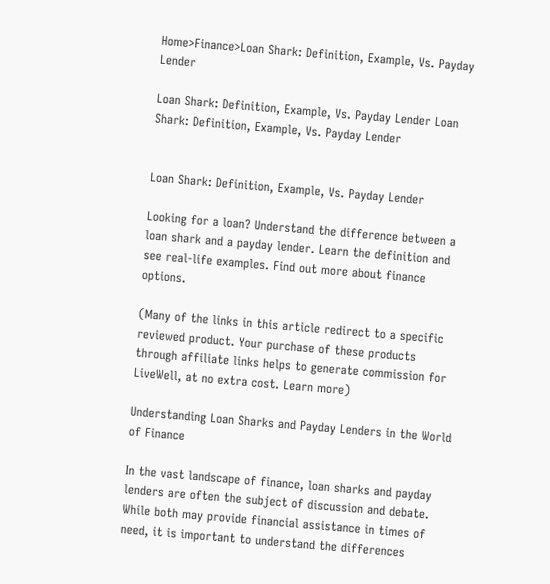Home>Finance>Loan Shark: Definition, Example, Vs. Payday Lender

Loan Shark: Definition, Example, Vs. Payday Lender Loan Shark: Definition, Example, Vs. Payday Lender


Loan Shark: Definition, Example, Vs. Payday Lender

Looking for a loan? Understand the difference between a loan shark and a payday lender. Learn the definition and see real-life examples. Find out more about finance options.

(Many of the links in this article redirect to a specific reviewed product. Your purchase of these products through affiliate links helps to generate commission for LiveWell, at no extra cost. Learn more)

Understanding Loan Sharks and Payday Lenders in the World of Finance

In the vast landscape of finance, loan sharks and payday lenders are often the subject of discussion and debate. While both may provide financial assistance in times of need, it is important to understand the differences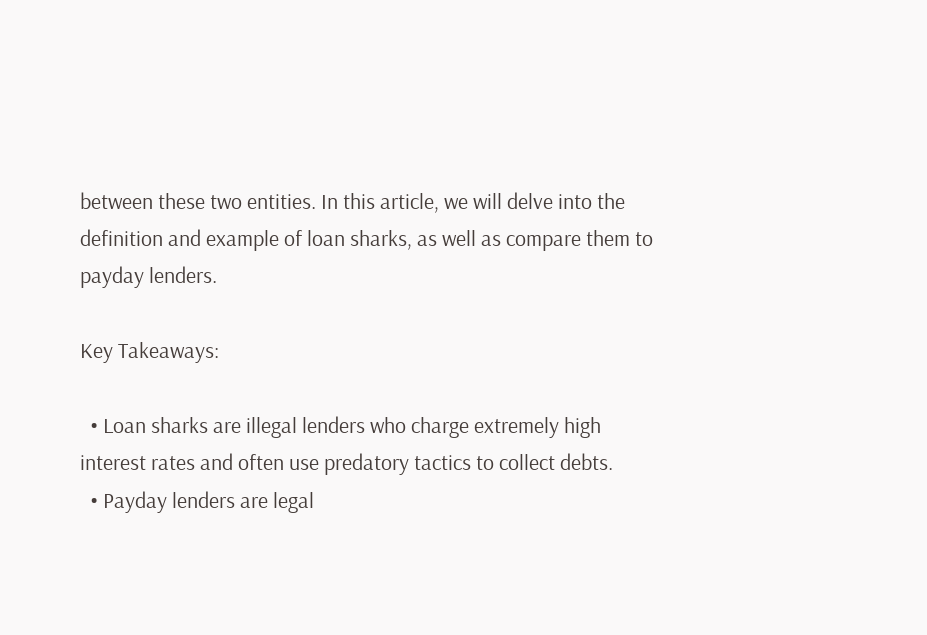between these two entities. In this article, we will delve into the definition and example of loan sharks, as well as compare them to payday lenders.

Key Takeaways:

  • Loan sharks are illegal lenders who charge extremely high interest rates and often use predatory tactics to collect debts.
  • Payday lenders are legal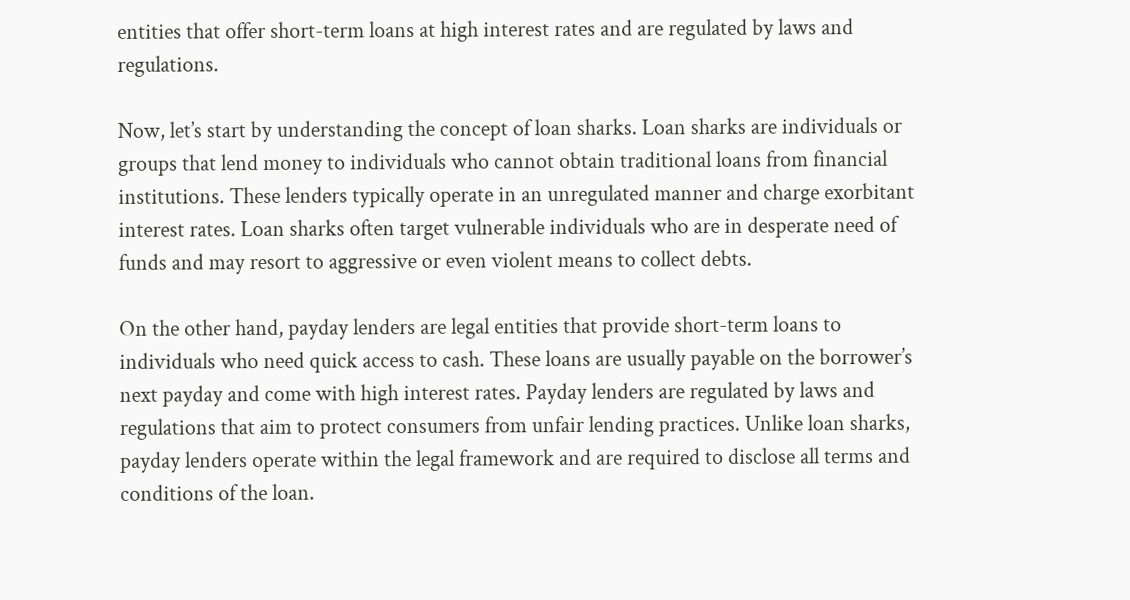entities that offer short-term loans at high interest rates and are regulated by laws and regulations.

Now, let’s start by understanding the concept of loan sharks. Loan sharks are individuals or groups that lend money to individuals who cannot obtain traditional loans from financial institutions. These lenders typically operate in an unregulated manner and charge exorbitant interest rates. Loan sharks often target vulnerable individuals who are in desperate need of funds and may resort to aggressive or even violent means to collect debts.

On the other hand, payday lenders are legal entities that provide short-term loans to individuals who need quick access to cash. These loans are usually payable on the borrower’s next payday and come with high interest rates. Payday lenders are regulated by laws and regulations that aim to protect consumers from unfair lending practices. Unlike loan sharks, payday lenders operate within the legal framework and are required to disclose all terms and conditions of the loan.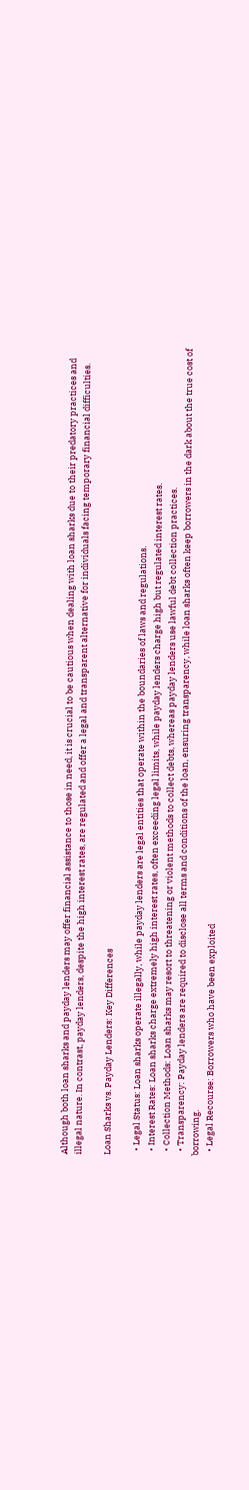Although both loan sharks and payday lenders may offer financial assistance to those in need, it is crucial to be cautious when dealing with loan sharks due to their predatory practices and illegal nature. In contrast, payday lenders, despite the high interest rates, are regulated and offer a legal and transparent alternative for individuals facing temporary financial difficulties.

Loan Sharks vs. Payday Lenders: Key Differences

  • Legal Status: Loan sharks operate illegally, while payday lenders are legal entities that operate within the boundaries of laws and regulations.
  • Interest Rates: Loan sharks charge extremely high interest rates, often exceeding legal limits, while payday lenders charge high but regulated interest rates.
  • Collection Methods: Loan sharks may resort to threatening or violent methods to collect debts, whereas payday lenders use lawful debt collection practices.
  • Transparency: Payday lenders are required to disclose all terms and conditions of the loan, ensuring transparency, while loan sharks often keep borrowers in the dark about the true cost of borrowing.
  • Legal Recourse: Borrowers who have been exploited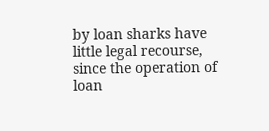by loan sharks have little legal recourse, since the operation of loan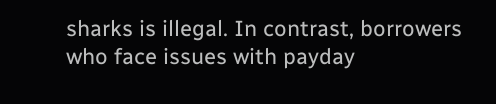sharks is illegal. In contrast, borrowers who face issues with payday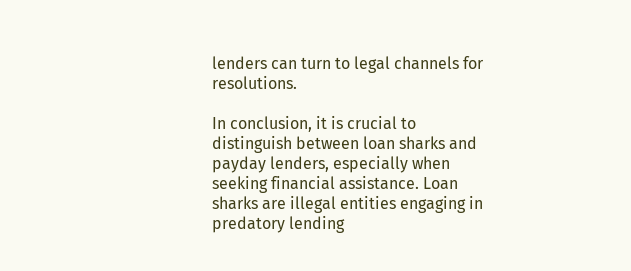lenders can turn to legal channels for resolutions.

In conclusion, it is crucial to distinguish between loan sharks and payday lenders, especially when seeking financial assistance. Loan sharks are illegal entities engaging in predatory lending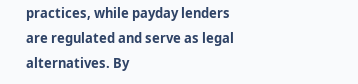practices, while payday lenders are regulated and serve as legal alternatives. By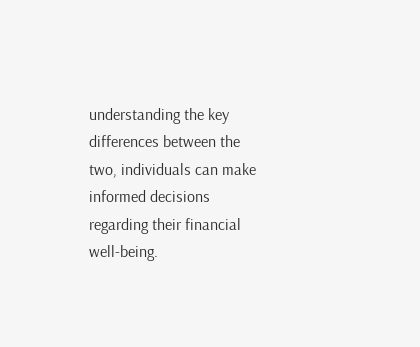understanding the key differences between the two, individuals can make informed decisions regarding their financial well-being.